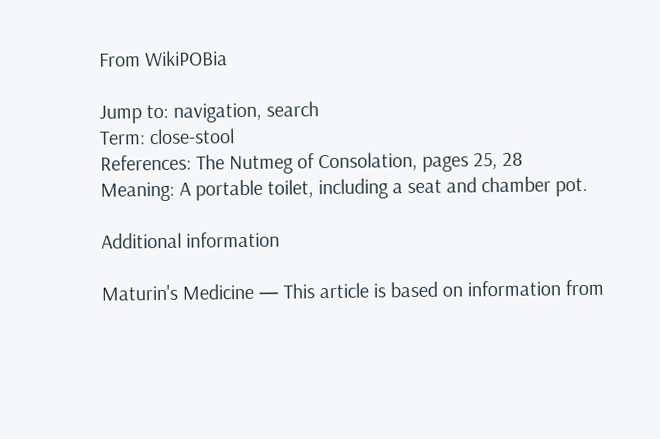From WikiPOBia

Jump to: navigation, search
Term: close-stool
References: The Nutmeg of Consolation, pages 25, 28
Meaning: A portable toilet, including a seat and chamber pot.

Additional information

Maturin's Medicine — This article is based on information from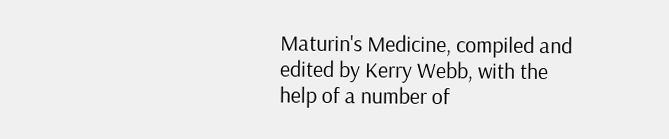Maturin's Medicine, compiled and edited by Kerry Webb, with the help of a number of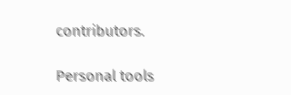contributors.

Personal tools